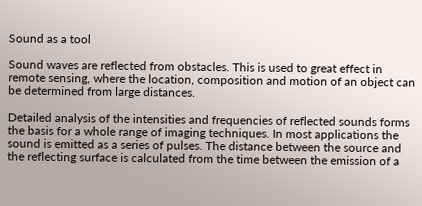Sound as a tool

Sound waves are reflected from obstacles. This is used to great effect in remote sensing, where the location, composition and motion of an object can be determined from large distances.

Detailed analysis of the intensities and frequencies of reflected sounds forms the basis for a whole range of imaging techniques. In most applications the sound is emitted as a series of pulses. The distance between the source and the reflecting surface is calculated from the time between the emission of a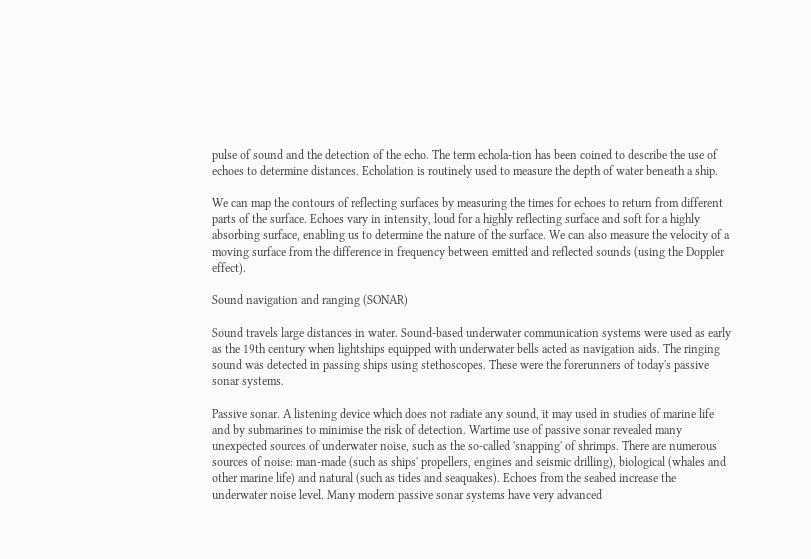pulse of sound and the detection of the echo. The term echola-tion has been coined to describe the use of echoes to determine distances. Echolation is routinely used to measure the depth of water beneath a ship.

We can map the contours of reflecting surfaces by measuring the times for echoes to return from different parts of the surface. Echoes vary in intensity, loud for a highly reflecting surface and soft for a highly absorbing surface, enabling us to determine the nature of the surface. We can also measure the velocity of a moving surface from the difference in frequency between emitted and reflected sounds (using the Doppler effect).

Sound navigation and ranging (SONAR)

Sound travels large distances in water. Sound-based underwater communication systems were used as early as the 19th century when lightships equipped with underwater bells acted as navigation aids. The ringing sound was detected in passing ships using stethoscopes. These were the forerunners of today's passive sonar systems.

Passive sonar. A listening device which does not radiate any sound, it may used in studies of marine life and by submarines to minimise the risk of detection. Wartime use of passive sonar revealed many unexpected sources of underwater noise, such as the so-called 'snapping' of shrimps. There are numerous sources of noise: man-made (such as ships' propellers, engines and seismic drilling), biological (whales and other marine life) and natural (such as tides and seaquakes). Echoes from the seabed increase the underwater noise level. Many modern passive sonar systems have very advanced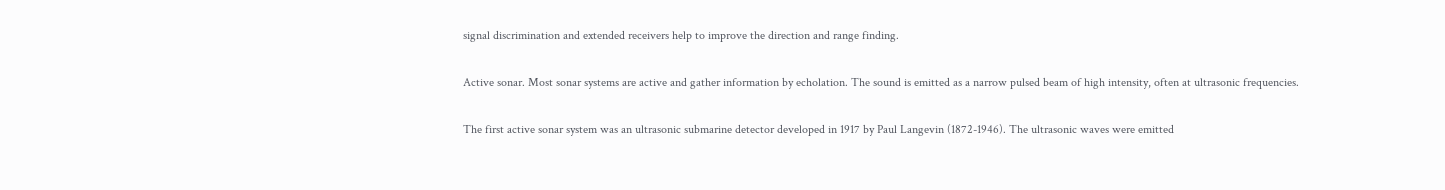signal discrimination and extended receivers help to improve the direction and range finding.

Active sonar. Most sonar systems are active and gather information by echolation. The sound is emitted as a narrow pulsed beam of high intensity, often at ultrasonic frequencies.

The first active sonar system was an ultrasonic submarine detector developed in 1917 by Paul Langevin (1872-1946). The ultrasonic waves were emitted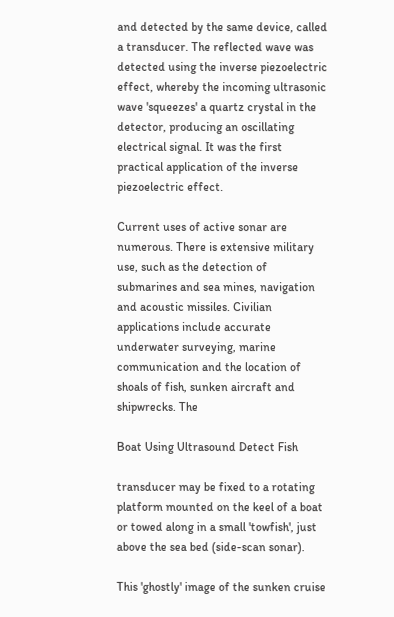and detected by the same device, called a transducer. The reflected wave was detected using the inverse piezoelectric effect, whereby the incoming ultrasonic wave 'squeezes' a quartz crystal in the detector, producing an oscillating electrical signal. It was the first practical application of the inverse piezoelectric effect.

Current uses of active sonar are numerous. There is extensive military use, such as the detection of submarines and sea mines, navigation and acoustic missiles. Civilian applications include accurate underwater surveying, marine communication and the location of shoals of fish, sunken aircraft and shipwrecks. The

Boat Using Ultrasound Detect Fish

transducer may be fixed to a rotating platform mounted on the keel of a boat or towed along in a small 'towfish', just above the sea bed (side-scan sonar).

This 'ghostly' image of the sunken cruise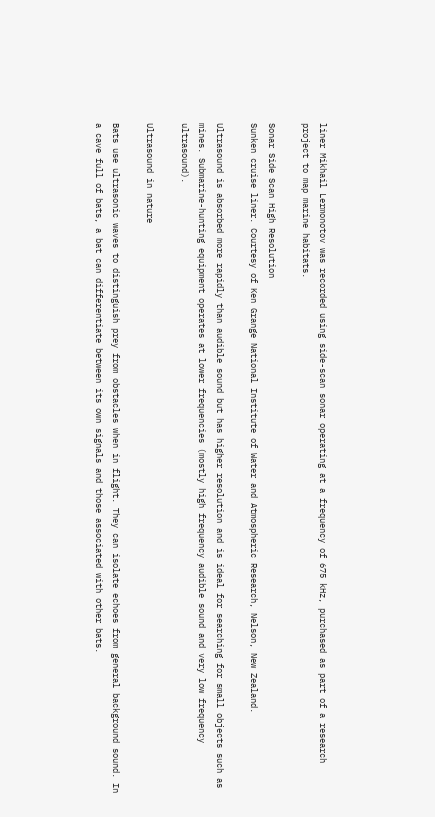liner Mikhail Lermonotov was recorded using side-scan sonar operating at a frequency of 675 kHz, purchased as part of a research project to map marine habitats.

Sonar Side Scan High Resolution
Sunken cruise liner. Courtesy of Ken Grange National Institute of Water and Atmospheric Research, Nelson, New Zealand.

Ultrasound is absorbed more rapidly than audible sound but has higher resolution and is ideal for searching for small objects such as mines. Submarine-hunting equipment operates at lower frequencies (mostly high frequency audible sound and very low frequency ultrasound).

Ultrasound in nature

Bats use ultrasonic waves to distinguish prey from obstacles when in flight. They can isolate echoes from general background sound. In a cave full of bats, a bat can differentiate between its own signals and those associated with other bats.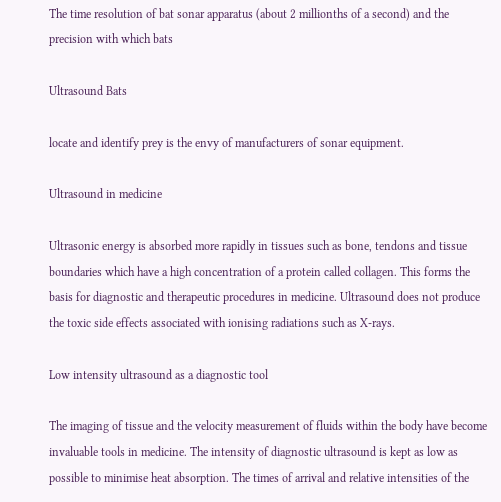The time resolution of bat sonar apparatus (about 2 millionths of a second) and the precision with which bats

Ultrasound Bats

locate and identify prey is the envy of manufacturers of sonar equipment.

Ultrasound in medicine

Ultrasonic energy is absorbed more rapidly in tissues such as bone, tendons and tissue boundaries which have a high concentration of a protein called collagen. This forms the basis for diagnostic and therapeutic procedures in medicine. Ultrasound does not produce the toxic side effects associated with ionising radiations such as X-rays.

Low intensity ultrasound as a diagnostic tool

The imaging of tissue and the velocity measurement of fluids within the body have become invaluable tools in medicine. The intensity of diagnostic ultrasound is kept as low as possible to minimise heat absorption. The times of arrival and relative intensities of the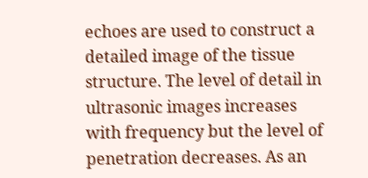echoes are used to construct a detailed image of the tissue structure. The level of detail in ultrasonic images increases with frequency but the level of penetration decreases. As an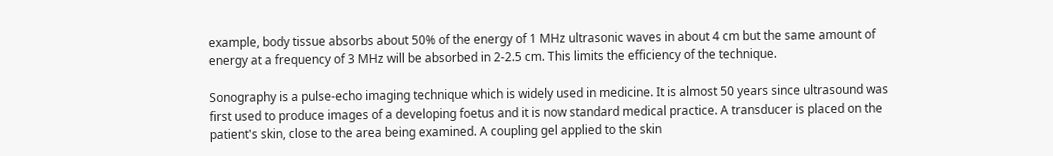example, body tissue absorbs about 50% of the energy of 1 MHz ultrasonic waves in about 4 cm but the same amount of energy at a frequency of 3 MHz will be absorbed in 2-2.5 cm. This limits the efficiency of the technique.

Sonography is a pulse-echo imaging technique which is widely used in medicine. It is almost 50 years since ultrasound was first used to produce images of a developing foetus and it is now standard medical practice. A transducer is placed on the patient's skin, close to the area being examined. A coupling gel applied to the skin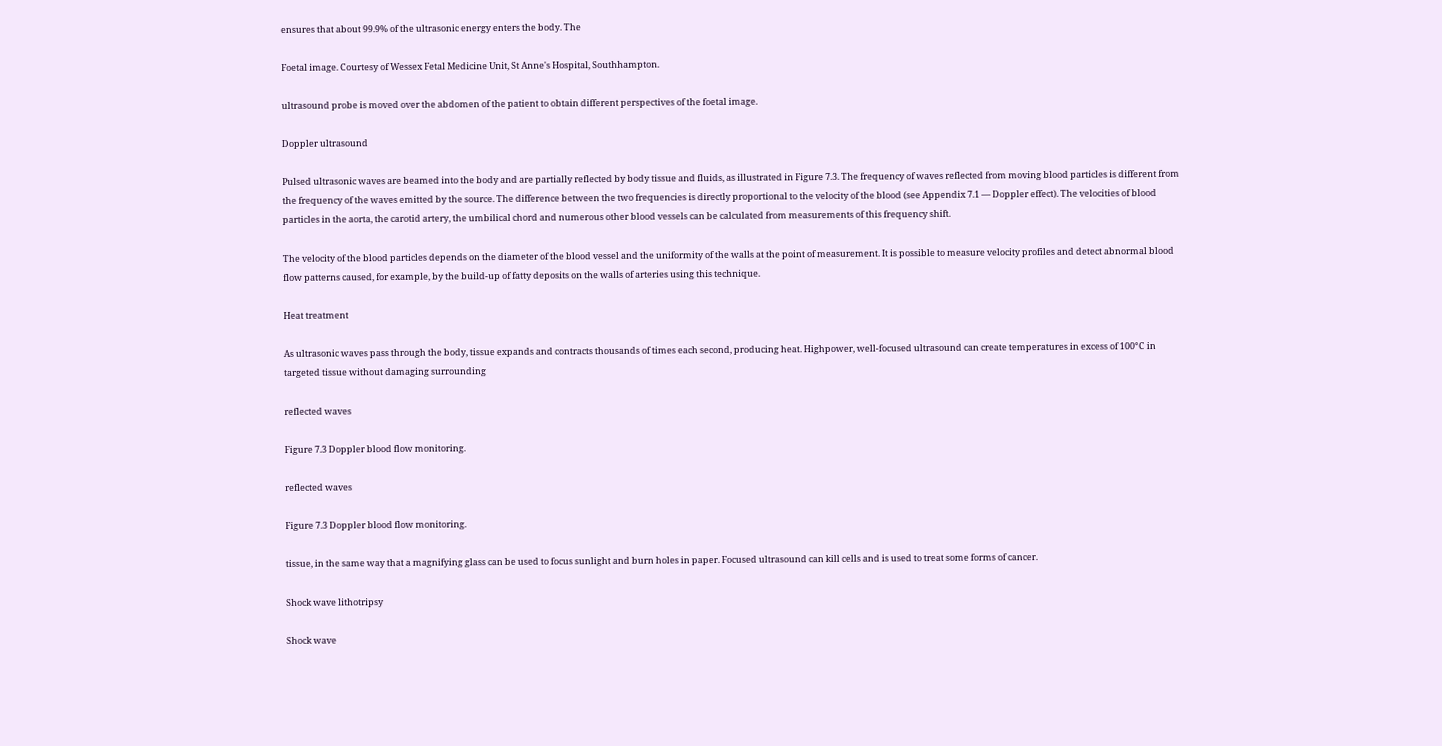ensures that about 99.9% of the ultrasonic energy enters the body. The

Foetal image. Courtesy of Wessex Fetal Medicine Unit, St Anne's Hospital, Southhampton.

ultrasound probe is moved over the abdomen of the patient to obtain different perspectives of the foetal image.

Doppler ultrasound

Pulsed ultrasonic waves are beamed into the body and are partially reflected by body tissue and fluids, as illustrated in Figure 7.3. The frequency of waves reflected from moving blood particles is different from the frequency of the waves emitted by the source. The difference between the two frequencies is directly proportional to the velocity of the blood (see Appendix 7.1 — Doppler effect). The velocities of blood particles in the aorta, the carotid artery, the umbilical chord and numerous other blood vessels can be calculated from measurements of this frequency shift.

The velocity of the blood particles depends on the diameter of the blood vessel and the uniformity of the walls at the point of measurement. It is possible to measure velocity profiles and detect abnormal blood flow patterns caused, for example, by the build-up of fatty deposits on the walls of arteries using this technique.

Heat treatment

As ultrasonic waves pass through the body, tissue expands and contracts thousands of times each second, producing heat. Highpower, well-focused ultrasound can create temperatures in excess of 100°C in targeted tissue without damaging surrounding

reflected waves

Figure 7.3 Doppler blood flow monitoring.

reflected waves

Figure 7.3 Doppler blood flow monitoring.

tissue, in the same way that a magnifying glass can be used to focus sunlight and burn holes in paper. Focused ultrasound can kill cells and is used to treat some forms of cancer.

Shock wave lithotripsy

Shock wave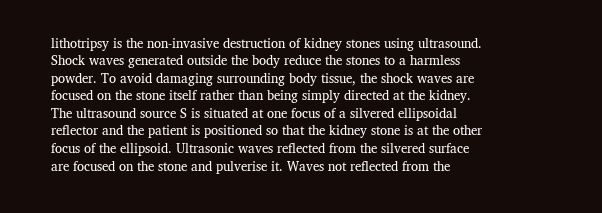lithotripsy is the non-invasive destruction of kidney stones using ultrasound. Shock waves generated outside the body reduce the stones to a harmless powder. To avoid damaging surrounding body tissue, the shock waves are focused on the stone itself rather than being simply directed at the kidney. The ultrasound source S is situated at one focus of a silvered ellipsoidal reflector and the patient is positioned so that the kidney stone is at the other focus of the ellipsoid. Ultrasonic waves reflected from the silvered surface are focused on the stone and pulverise it. Waves not reflected from the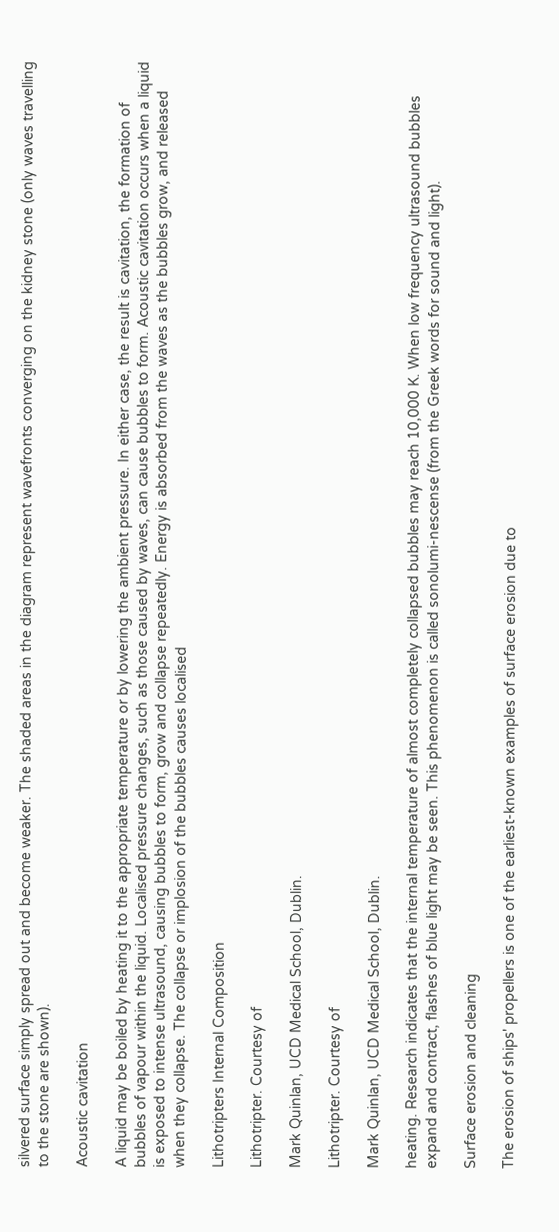silvered surface simply spread out and become weaker. The shaded areas in the diagram represent wavefronts converging on the kidney stone (only waves travelling to the stone are shown).

Acoustic cavitation

A liquid may be boiled by heating it to the appropriate temperature or by lowering the ambient pressure. In either case, the result is cavitation, the formation of bubbles of vapour within the liquid. Localised pressure changes, such as those caused by waves, can cause bubbles to form. Acoustic cavitation occurs when a liquid is exposed to intense ultrasound, causing bubbles to form, grow and collapse repeatedly. Energy is absorbed from the waves as the bubbles grow, and released when they collapse. The collapse or implosion of the bubbles causes localised

Lithotripters Internal Composition

Lithotripter. Courtesy of

Mark Quinlan, UCD Medical School, Dublin.

Lithotripter. Courtesy of

Mark Quinlan, UCD Medical School, Dublin.

heating. Research indicates that the internal temperature of almost completely collapsed bubbles may reach 10,000 K. When low frequency ultrasound bubbles expand and contract, flashes of blue light may be seen. This phenomenon is called sonolumi-nescense (from the Greek words for sound and light).

Surface erosion and cleaning

The erosion of ships' propellers is one of the earliest-known examples of surface erosion due to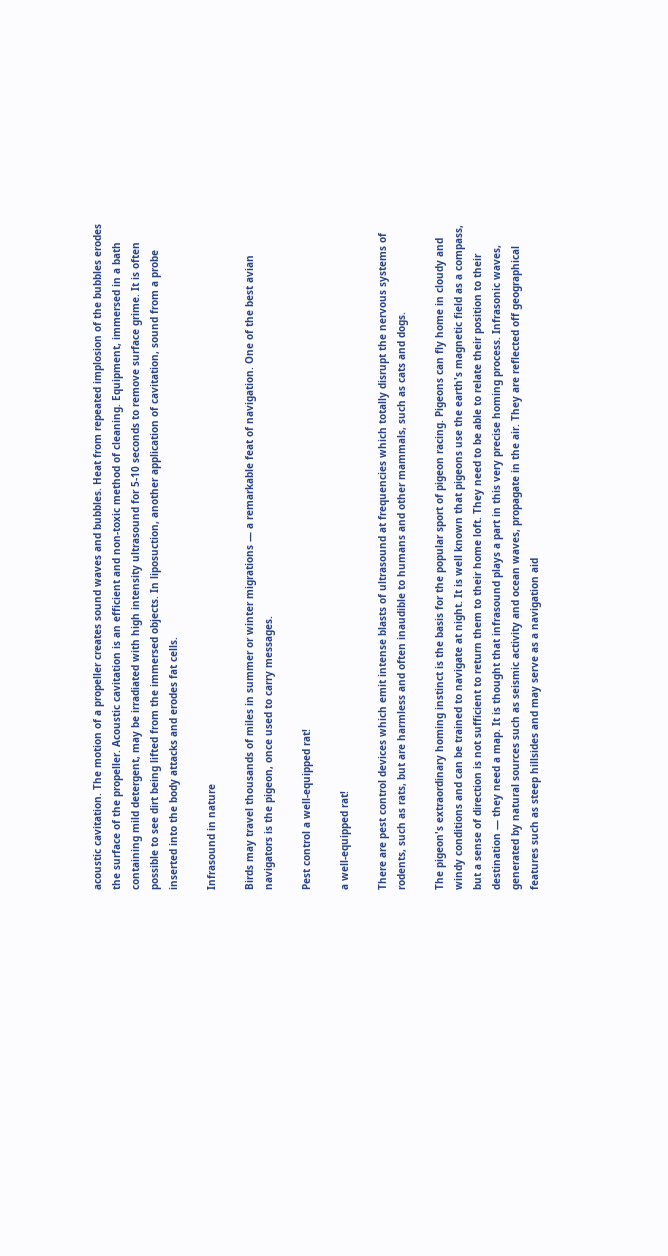acoustic cavitation. The motion of a propeller creates sound waves and bubbles. Heat from repeated implosion of the bubbles erodes the surface of the propeller. Acoustic cavitation is an efficient and non-toxic method of cleaning. Equipment, immersed in a bath containing mild detergent, may be irradiated with high intensity ultrasound for 5-10 seconds to remove surface grime. It is often possible to see dirt being lifted from the immersed objects. In liposuction, another application of cavitation, sound from a probe inserted into the body attacks and erodes fat cells.

Infrasound in nature

Birds may travel thousands of miles in summer or winter migrations — a remarkable feat of navigation. One of the best avian navigators is the pigeon, once used to carry messages.

Pest control a well-equipped rat!

a well-equipped rat!

There are pest control devices which emit intense blasts of ultrasound at frequencies which totally disrupt the nervous systems of rodents, such as rats, but are harmless and often inaudible to humans and other mammals, such as cats and dogs.

The pigeon's extraordinary homing instinct is the basis for the popular sport of pigeon racing. Pigeons can fly home in cloudy and windy conditions and can be trained to navigate at night. It is well known that pigeons use the earth's magnetic field as a compass, but a sense of direction is not sufficient to return them to their home loft. They need to be able to relate their position to their destination — they need a map. It is thought that infrasound plays a part in this very precise homing process. Infrasonic waves, generated by natural sources such as seismic activity and ocean waves, propagate in the air. They are reflected off geographical features such as steep hillsides and may serve as a navigation aid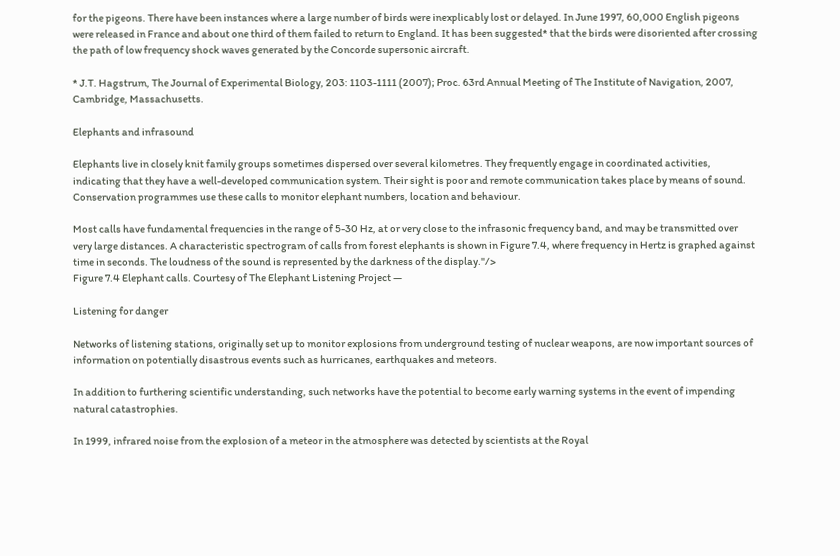for the pigeons. There have been instances where a large number of birds were inexplicably lost or delayed. In June 1997, 60,000 English pigeons were released in France and about one third of them failed to return to England. It has been suggested* that the birds were disoriented after crossing the path of low frequency shock waves generated by the Concorde supersonic aircraft.

* J.T. Hagstrum, The Journal of Experimental Biology, 203: 1103-1111 (2007); Proc. 63rd Annual Meeting of The Institute of Navigation, 2007, Cambridge, Massachusetts.

Elephants and infrasound

Elephants live in closely knit family groups sometimes dispersed over several kilometres. They frequently engage in coordinated activities, indicating that they have a well-developed communication system. Their sight is poor and remote communication takes place by means of sound. Conservation programmes use these calls to monitor elephant numbers, location and behaviour.

Most calls have fundamental frequencies in the range of 5-30 Hz, at or very close to the infrasonic frequency band, and may be transmitted over very large distances. A characteristic spectrogram of calls from forest elephants is shown in Figure 7.4, where frequency in Hertz is graphed against time in seconds. The loudness of the sound is represented by the darkness of the display."/>
Figure 7.4 Elephant calls. Courtesy of The Elephant Listening Project —

Listening for danger

Networks of listening stations, originally set up to monitor explosions from underground testing of nuclear weapons, are now important sources of information on potentially disastrous events such as hurricanes, earthquakes and meteors.

In addition to furthering scientific understanding, such networks have the potential to become early warning systems in the event of impending natural catastrophies.

In 1999, infrared noise from the explosion of a meteor in the atmosphere was detected by scientists at the Royal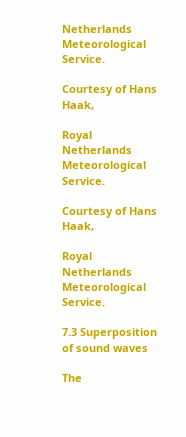Netherlands Meteorological Service.

Courtesy of Hans Haak,

Royal Netherlands Meteorological Service.

Courtesy of Hans Haak,

Royal Netherlands Meteorological Service.

7.3 Superposition of sound waves

The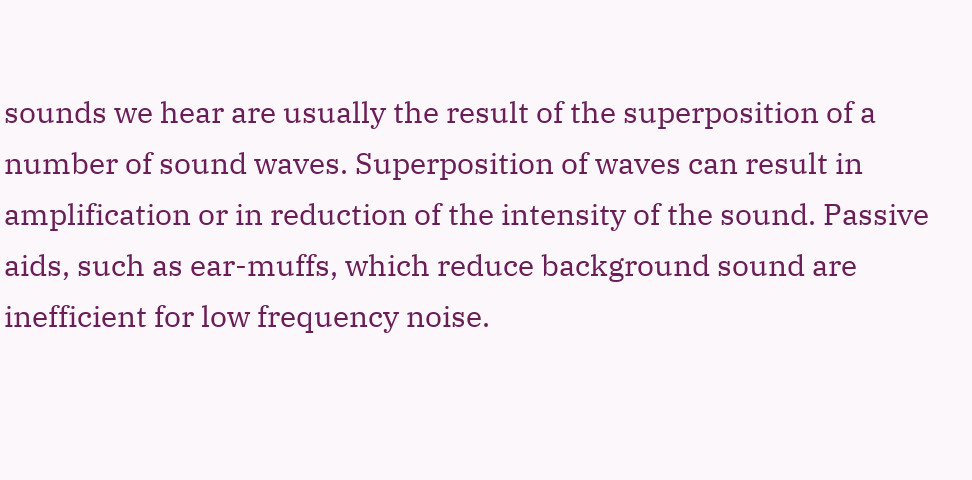sounds we hear are usually the result of the superposition of a number of sound waves. Superposition of waves can result in amplification or in reduction of the intensity of the sound. Passive aids, such as ear-muffs, which reduce background sound are inefficient for low frequency noise.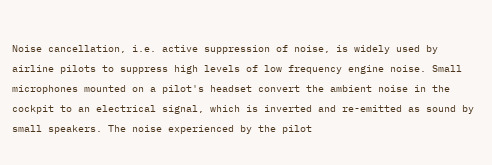Noise cancellation, i.e. active suppression of noise, is widely used by airline pilots to suppress high levels of low frequency engine noise. Small microphones mounted on a pilot's headset convert the ambient noise in the cockpit to an electrical signal, which is inverted and re-emitted as sound by small speakers. The noise experienced by the pilot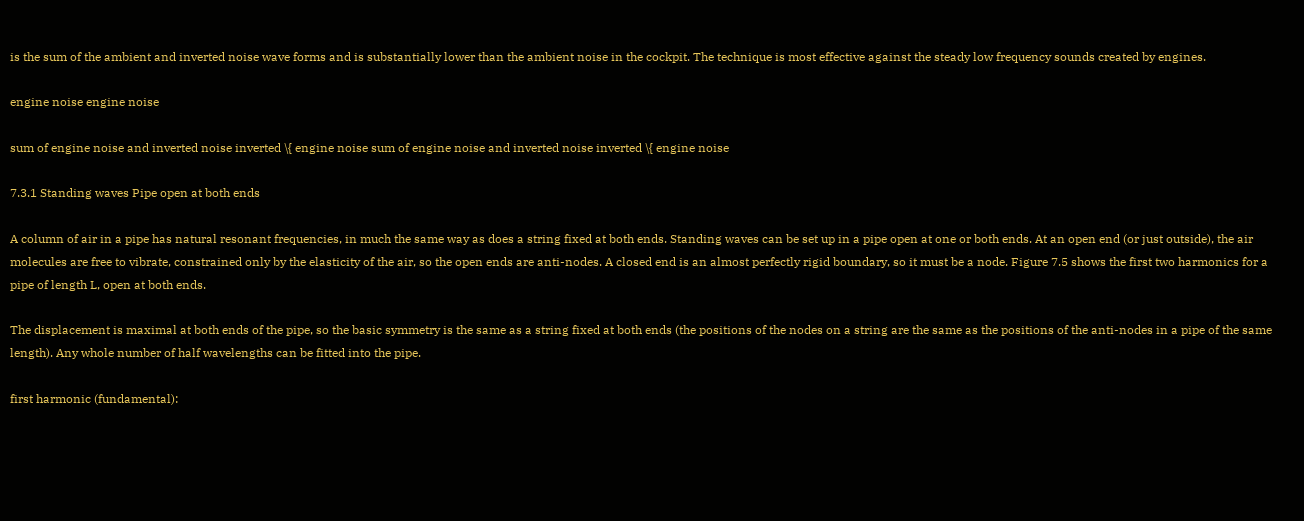is the sum of the ambient and inverted noise wave forms and is substantially lower than the ambient noise in the cockpit. The technique is most effective against the steady low frequency sounds created by engines.

engine noise engine noise

sum of engine noise and inverted noise inverted \{ engine noise sum of engine noise and inverted noise inverted \{ engine noise

7.3.1 Standing waves Pipe open at both ends

A column of air in a pipe has natural resonant frequencies, in much the same way as does a string fixed at both ends. Standing waves can be set up in a pipe open at one or both ends. At an open end (or just outside), the air molecules are free to vibrate, constrained only by the elasticity of the air, so the open ends are anti-nodes. A closed end is an almost perfectly rigid boundary, so it must be a node. Figure 7.5 shows the first two harmonics for a pipe of length L, open at both ends.

The displacement is maximal at both ends of the pipe, so the basic symmetry is the same as a string fixed at both ends (the positions of the nodes on a string are the same as the positions of the anti-nodes in a pipe of the same length). Any whole number of half wavelengths can be fitted into the pipe.

first harmonic (fundamental):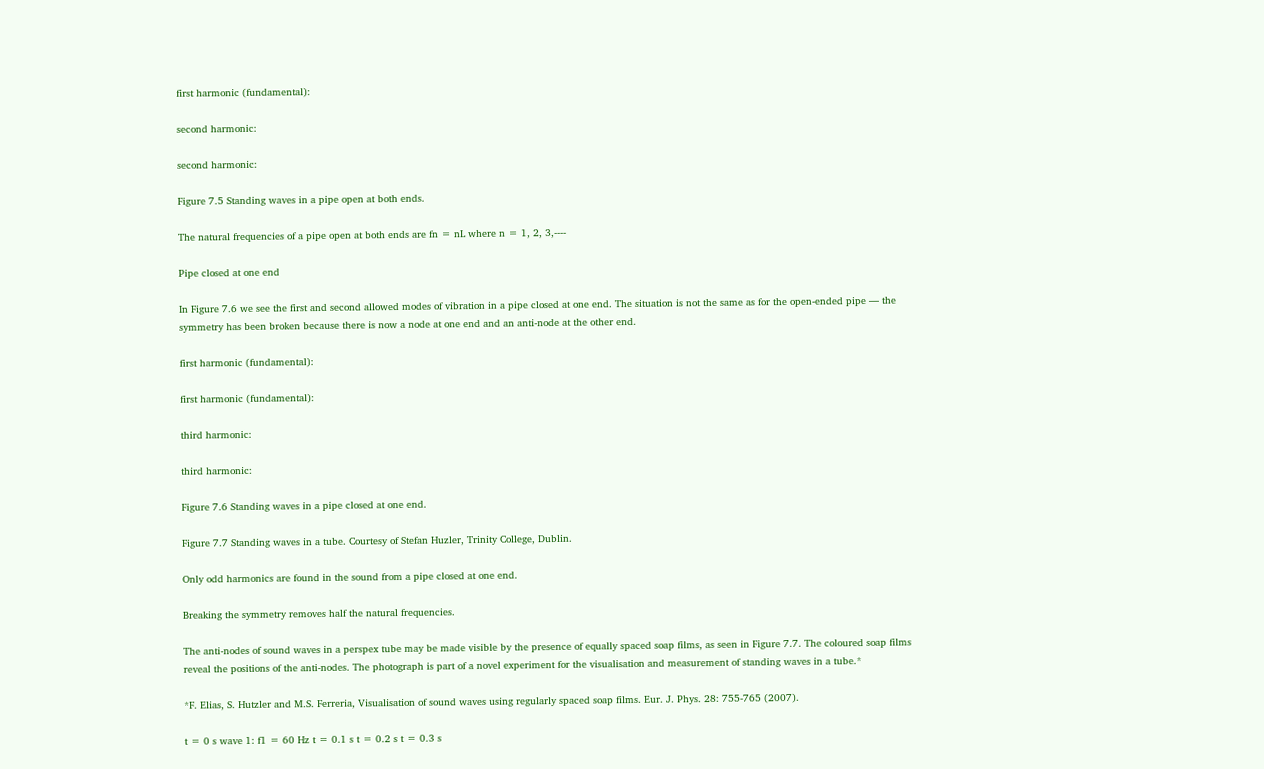first harmonic (fundamental):

second harmonic:

second harmonic:

Figure 7.5 Standing waves in a pipe open at both ends.

The natural frequencies of a pipe open at both ends are fn = nL where n = 1, 2, 3,----

Pipe closed at one end

In Figure 7.6 we see the first and second allowed modes of vibration in a pipe closed at one end. The situation is not the same as for the open-ended pipe — the symmetry has been broken because there is now a node at one end and an anti-node at the other end.

first harmonic (fundamental):

first harmonic (fundamental):

third harmonic:

third harmonic:

Figure 7.6 Standing waves in a pipe closed at one end.

Figure 7.7 Standing waves in a tube. Courtesy of Stefan Huzler, Trinity College, Dublin.

Only odd harmonics are found in the sound from a pipe closed at one end.

Breaking the symmetry removes half the natural frequencies.

The anti-nodes of sound waves in a perspex tube may be made visible by the presence of equally spaced soap films, as seen in Figure 7.7. The coloured soap films reveal the positions of the anti-nodes. The photograph is part of a novel experiment for the visualisation and measurement of standing waves in a tube.*

*F. Elias, S. Hutzler and M.S. Ferreria, Visualisation of sound waves using regularly spaced soap films. Eur. J. Phys. 28: 755-765 (2007).

t = 0 s wave 1: f1 = 60 Hz t = 0.1 s t = 0.2 s t = 0.3 s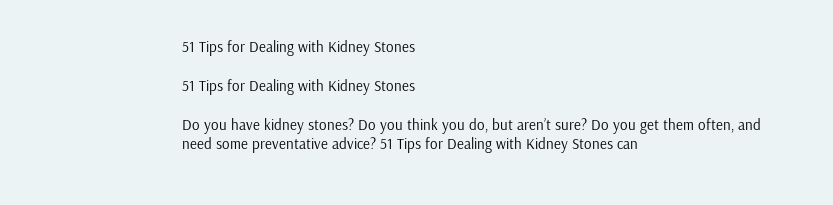51 Tips for Dealing with Kidney Stones

51 Tips for Dealing with Kidney Stones

Do you have kidney stones? Do you think you do, but aren’t sure? Do you get them often, and need some preventative advice? 51 Tips for Dealing with Kidney Stones can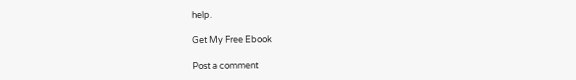help.

Get My Free Ebook

Post a comment